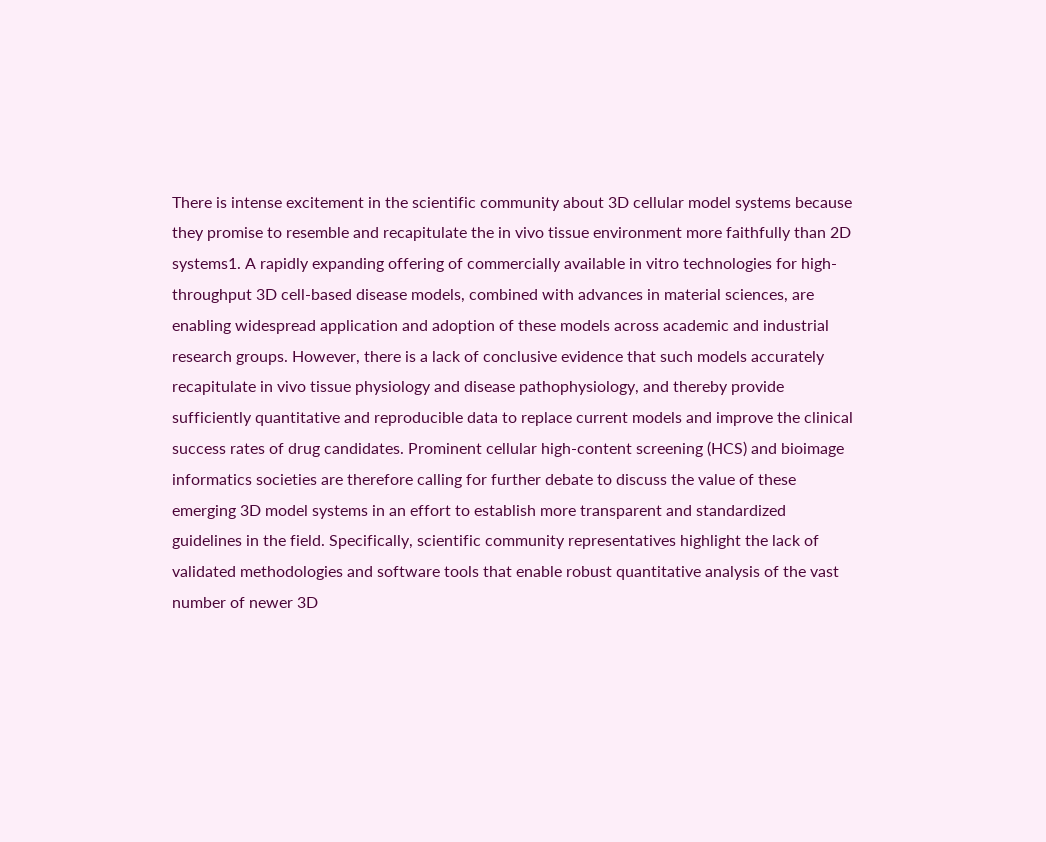There is intense excitement in the scientific community about 3D cellular model systems because they promise to resemble and recapitulate the in vivo tissue environment more faithfully than 2D systems1. A rapidly expanding offering of commercially available in vitro technologies for high-throughput 3D cell-based disease models, combined with advances in material sciences, are enabling widespread application and adoption of these models across academic and industrial research groups. However, there is a lack of conclusive evidence that such models accurately recapitulate in vivo tissue physiology and disease pathophysiology, and thereby provide sufficiently quantitative and reproducible data to replace current models and improve the clinical success rates of drug candidates. Prominent cellular high-content screening (HCS) and bioimage informatics societies are therefore calling for further debate to discuss the value of these emerging 3D model systems in an effort to establish more transparent and standardized guidelines in the field. Specifically, scientific community representatives highlight the lack of validated methodologies and software tools that enable robust quantitative analysis of the vast number of newer 3D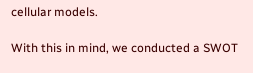cellular models.

With this in mind, we conducted a SWOT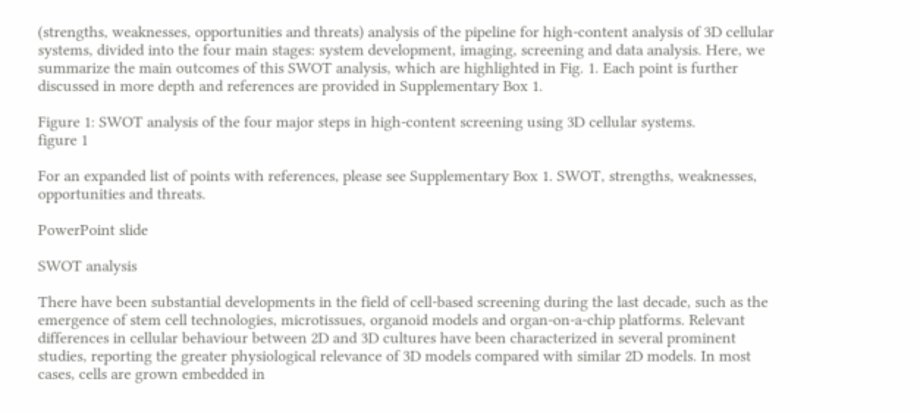(strengths, weaknesses, opportunities and threats) analysis of the pipeline for high-content analysis of 3D cellular systems, divided into the four main stages: system development, imaging, screening and data analysis. Here, we summarize the main outcomes of this SWOT analysis, which are highlighted in Fig. 1. Each point is further discussed in more depth and references are provided in Supplementary Box 1.

Figure 1: SWOT analysis of the four major steps in high-content screening using 3D cellular systems.
figure 1

For an expanded list of points with references, please see Supplementary Box 1. SWOT, strengths, weaknesses, opportunities and threats.

PowerPoint slide

SWOT analysis

There have been substantial developments in the field of cell-based screening during the last decade, such as the emergence of stem cell technologies, microtissues, organoid models and organ-on-a-chip platforms. Relevant differences in cellular behaviour between 2D and 3D cultures have been characterized in several prominent studies, reporting the greater physiological relevance of 3D models compared with similar 2D models. In most cases, cells are grown embedded in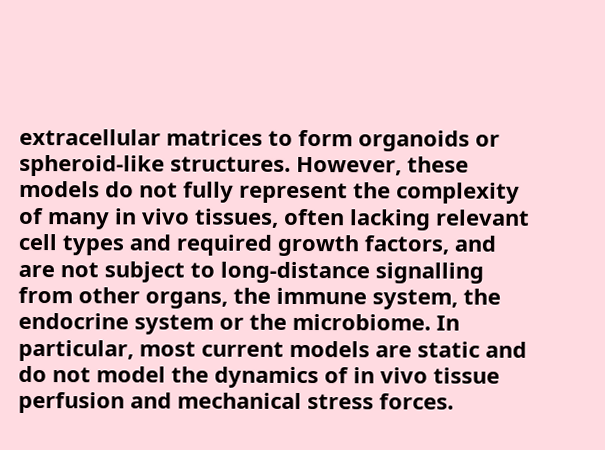extracellular matrices to form organoids or spheroid-like structures. However, these models do not fully represent the complexity of many in vivo tissues, often lacking relevant cell types and required growth factors, and are not subject to long-distance signalling from other organs, the immune system, the endocrine system or the microbiome. In particular, most current models are static and do not model the dynamics of in vivo tissue perfusion and mechanical stress forces.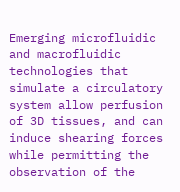Emerging microfluidic and macrofluidic technologies that simulate a circulatory system allow perfusion of 3D tissues, and can induce shearing forces while permitting the observation of the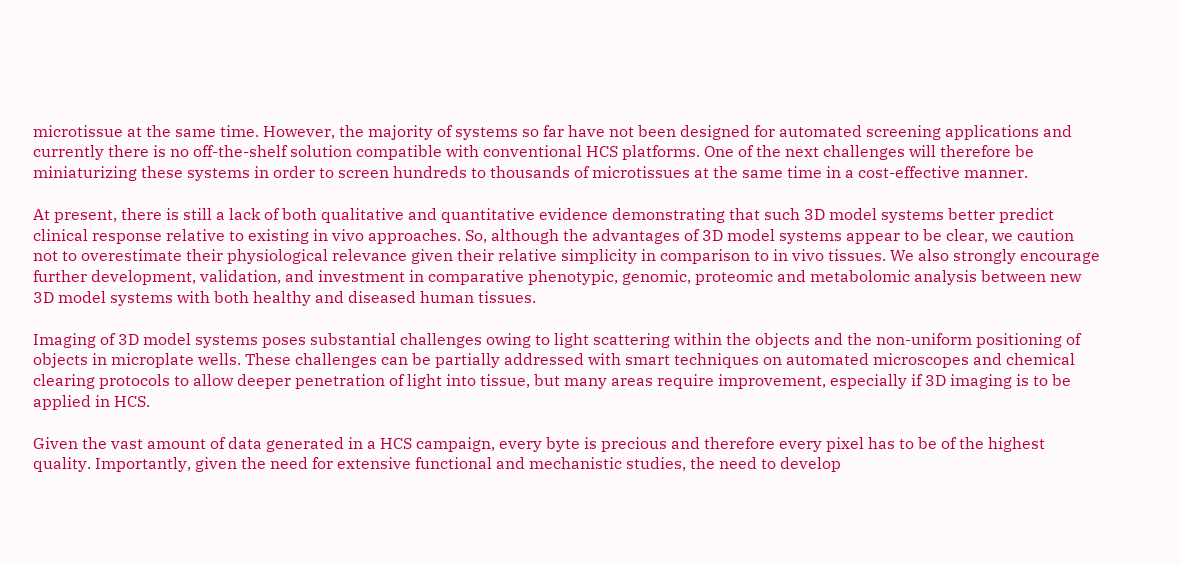microtissue at the same time. However, the majority of systems so far have not been designed for automated screening applications and currently there is no off-the-shelf solution compatible with conventional HCS platforms. One of the next challenges will therefore be miniaturizing these systems in order to screen hundreds to thousands of microtissues at the same time in a cost-effective manner.

At present, there is still a lack of both qualitative and quantitative evidence demonstrating that such 3D model systems better predict clinical response relative to existing in vivo approaches. So, although the advantages of 3D model systems appear to be clear, we caution not to overestimate their physiological relevance given their relative simplicity in comparison to in vivo tissues. We also strongly encourage further development, validation, and investment in comparative phenotypic, genomic, proteomic and metabolomic analysis between new 3D model systems with both healthy and diseased human tissues.

Imaging of 3D model systems poses substantial challenges owing to light scattering within the objects and the non-uniform positioning of objects in microplate wells. These challenges can be partially addressed with smart techniques on automated microscopes and chemical clearing protocols to allow deeper penetration of light into tissue, but many areas require improvement, especially if 3D imaging is to be applied in HCS.

Given the vast amount of data generated in a HCS campaign, every byte is precious and therefore every pixel has to be of the highest quality. Importantly, given the need for extensive functional and mechanistic studies, the need to develop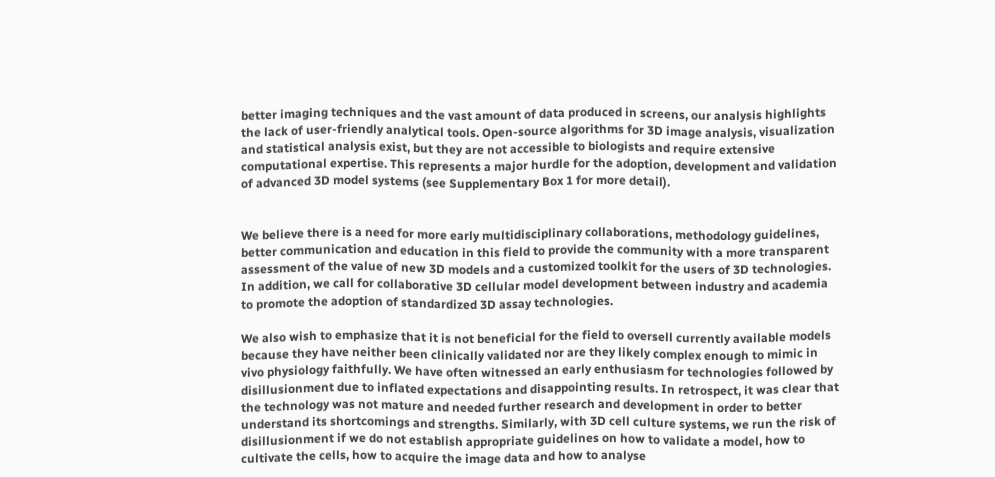better imaging techniques and the vast amount of data produced in screens, our analysis highlights the lack of user-friendly analytical tools. Open-source algorithms for 3D image analysis, visualization and statistical analysis exist, but they are not accessible to biologists and require extensive computational expertise. This represents a major hurdle for the adoption, development and validation of advanced 3D model systems (see Supplementary Box 1 for more detail).


We believe there is a need for more early multidisciplinary collaborations, methodology guidelines, better communication and education in this field to provide the community with a more transparent assessment of the value of new 3D models and a customized toolkit for the users of 3D technologies. In addition, we call for collaborative 3D cellular model development between industry and academia to promote the adoption of standardized 3D assay technologies.

We also wish to emphasize that it is not beneficial for the field to oversell currently available models because they have neither been clinically validated nor are they likely complex enough to mimic in vivo physiology faithfully. We have often witnessed an early enthusiasm for technologies followed by disillusionment due to inflated expectations and disappointing results. In retrospect, it was clear that the technology was not mature and needed further research and development in order to better understand its shortcomings and strengths. Similarly, with 3D cell culture systems, we run the risk of disillusionment if we do not establish appropriate guidelines on how to validate a model, how to cultivate the cells, how to acquire the image data and how to analyse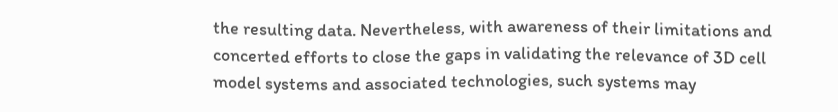the resulting data. Nevertheless, with awareness of their limitations and concerted efforts to close the gaps in validating the relevance of 3D cell model systems and associated technologies, such systems may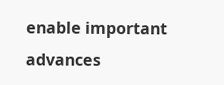enable important advances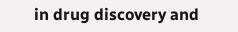in drug discovery and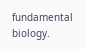fundamental biology.